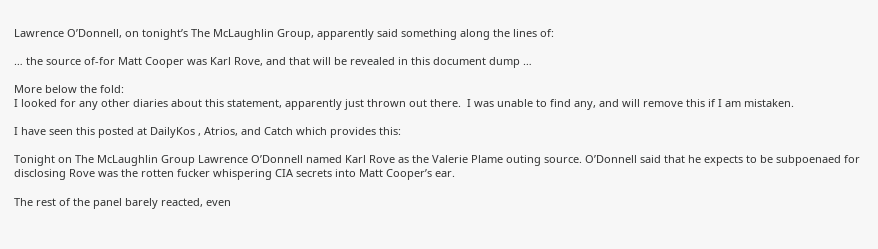Lawrence O’Donnell, on tonight’s The McLaughlin Group, apparently said something along the lines of:

… the source of-for Matt Cooper was Karl Rove, and that will be revealed in this document dump …

More below the fold:
I looked for any other diaries about this statement, apparently just thrown out there.  I was unable to find any, and will remove this if I am mistaken.

I have seen this posted at DailyKos , Atrios, and Catch which provides this:

Tonight on The McLaughlin Group Lawrence O’Donnell named Karl Rove as the Valerie Plame outing source. O’Donnell said that he expects to be subpoenaed for disclosing Rove was the rotten fucker whispering CIA secrets into Matt Cooper’s ear.

The rest of the panel barely reacted, even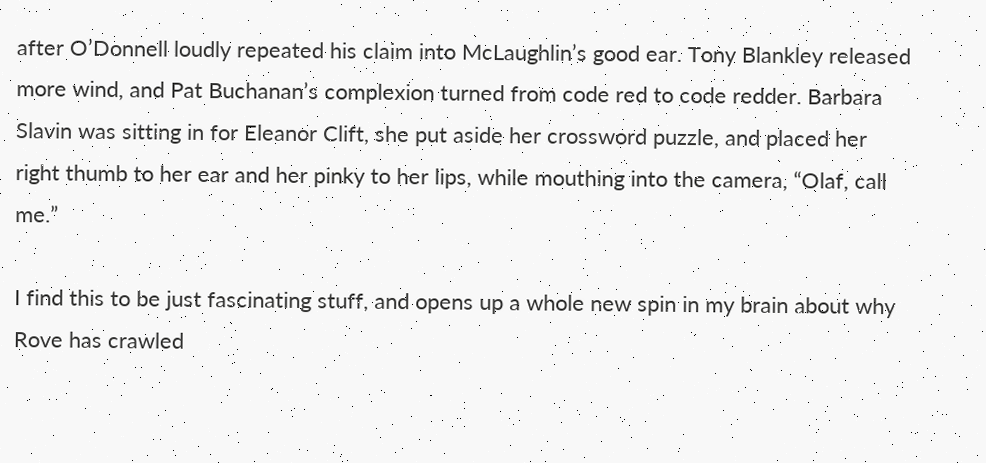after O’Donnell loudly repeated his claim into McLaughlin’s good ear. Tony Blankley released more wind, and Pat Buchanan’s complexion turned from code red to code redder. Barbara Slavin was sitting in for Eleanor Clift, she put aside her crossword puzzle, and placed her right thumb to her ear and her pinky to her lips, while mouthing into the camera, “Olaf, call me.”

I find this to be just fascinating stuff, and opens up a whole new spin in my brain about why Rove has crawled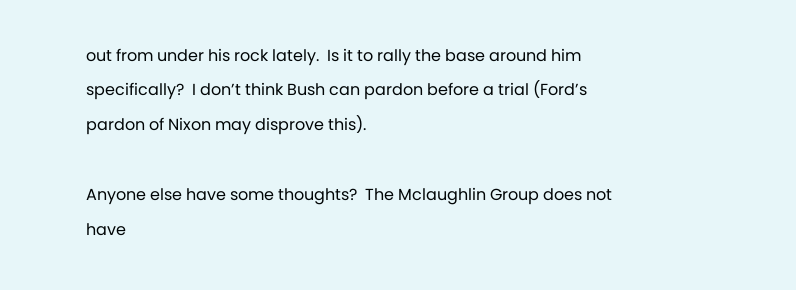out from under his rock lately.  Is it to rally the base around him specifically?  I don’t think Bush can pardon before a trial (Ford’s pardon of Nixon may disprove this).

Anyone else have some thoughts?  The Mclaughlin Group does not have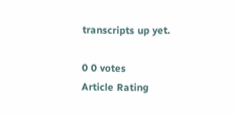transcripts up yet.

0 0 votes
Article Rating